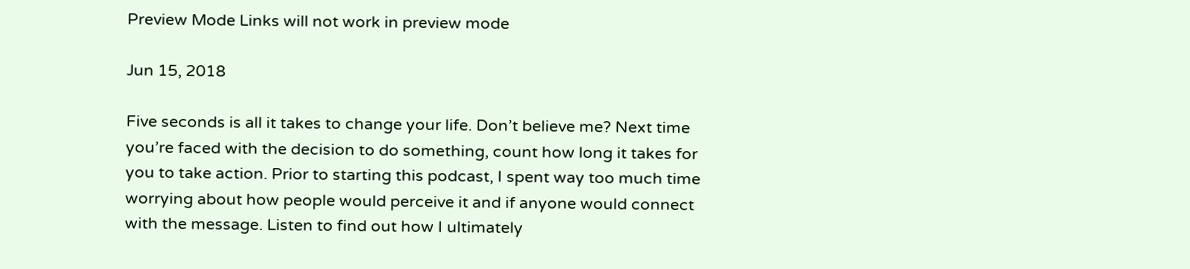Preview Mode Links will not work in preview mode

Jun 15, 2018

Five seconds is all it takes to change your life. Don’t believe me? Next time you’re faced with the decision to do something, count how long it takes for you to take action. Prior to starting this podcast, I spent way too much time worrying about how people would perceive it and if anyone would connect with the message. Listen to find out how I ultimately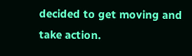decided to get moving and take action.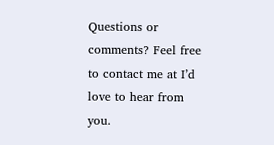Questions or comments? Feel free to contact me at I’d love to hear from you.